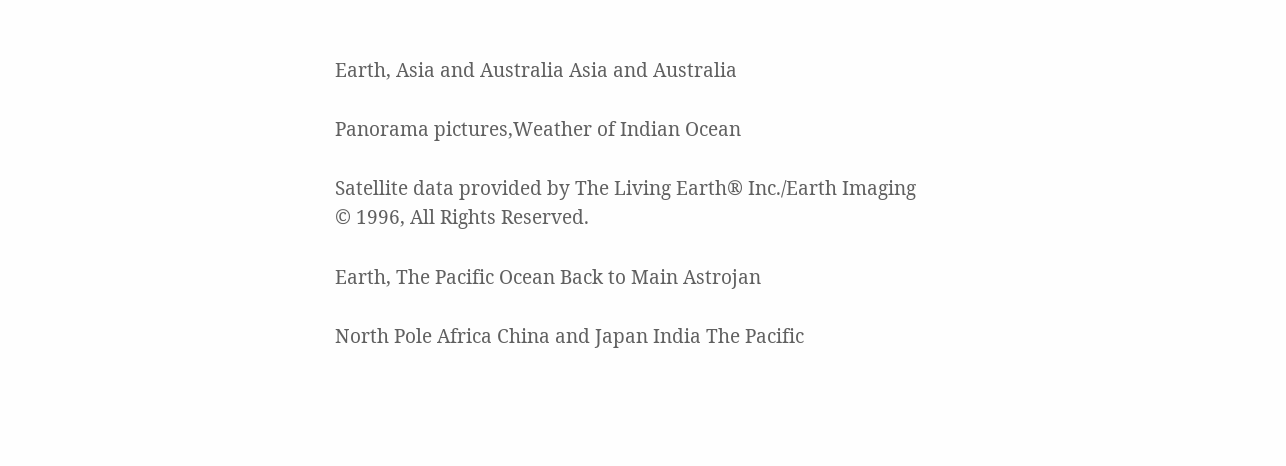Earth, Asia and Australia Asia and Australia

Panorama pictures,Weather of Indian Ocean

Satellite data provided by The Living Earth® Inc./Earth Imaging
© 1996, All Rights Reserved.

Earth, The Pacific Ocean Back to Main Astrojan

North Pole Africa China and Japan India The Pacific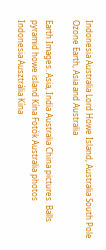Indonesia Australia Lord Howe Island, Australia South Pole Ozone Earth, Asia and Australia

Earth Images. Asia, India Australia China pictures. Balls pyramid howe island Kína Fotók Australia photos Indonesia Ausztrália Kína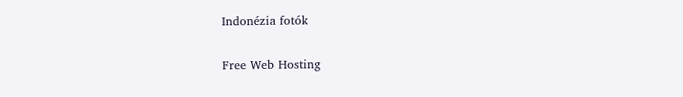Indonézia fotók

Free Web Hosting